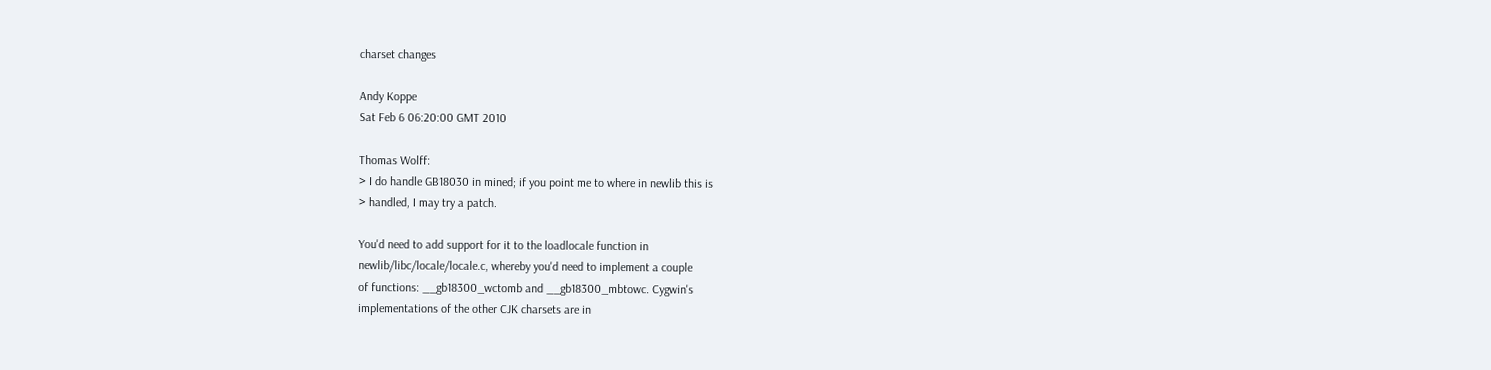charset changes

Andy Koppe
Sat Feb 6 06:20:00 GMT 2010

Thomas Wolff:
> I do handle GB18030 in mined; if you point me to where in newlib this is
> handled, I may try a patch.

You'd need to add support for it to the loadlocale function in
newlib/libc/locale/locale.c, whereby you'd need to implement a couple
of functions: __gb18300_wctomb and __gb18300_mbtowc. Cygwin's
implementations of the other CJK charsets are in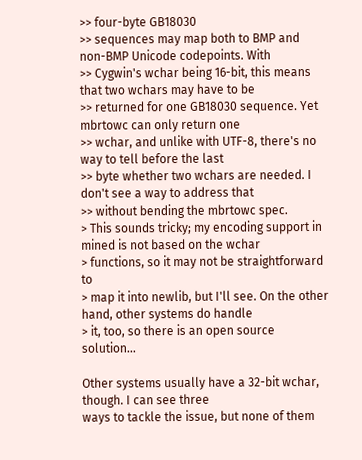>> four-byte GB18030
>> sequences may map both to BMP and non-BMP Unicode codepoints. With
>> Cygwin's wchar being 16-bit, this means that two wchars may have to be
>> returned for one GB18030 sequence. Yet mbrtowc can only return one
>> wchar, and unlike with UTF-8, there's no way to tell before the last
>> byte whether two wchars are needed. I don't see a way to address that
>> without bending the mbrtowc spec.
> This sounds tricky; my encoding support in mined is not based on the wchar
> functions, so it may not be straightforward to
> map it into newlib, but I'll see. On the other hand, other systems do handle
> it, too, so there is an open source solution...

Other systems usually have a 32-bit wchar, though. I can see three
ways to tackle the issue, but none of them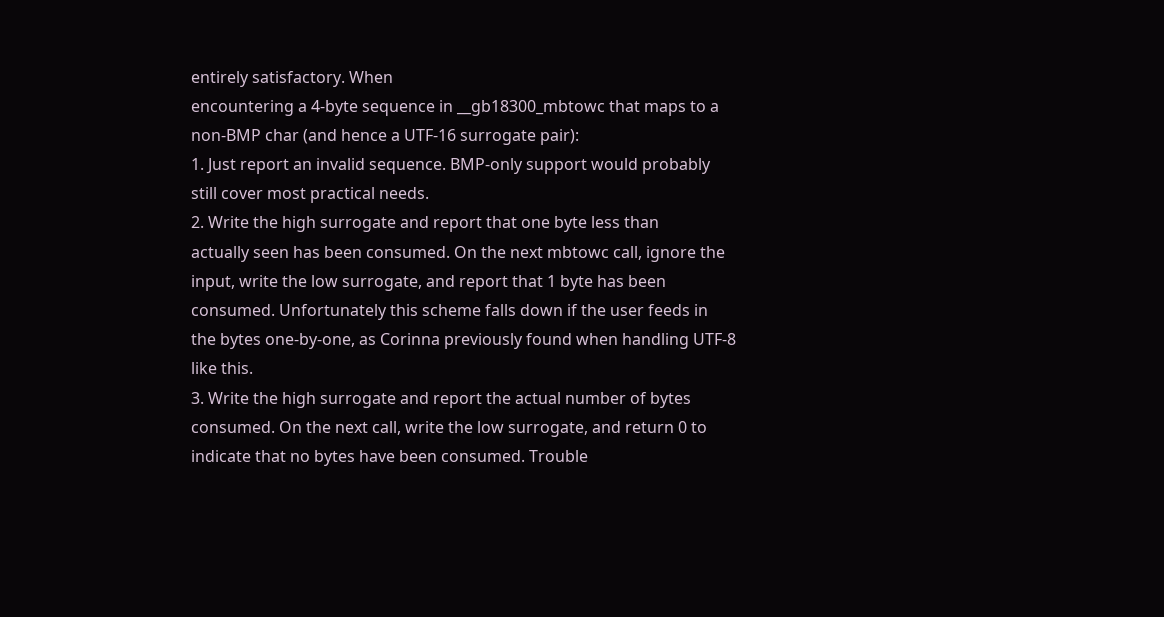entirely satisfactory. When
encountering a 4-byte sequence in __gb18300_mbtowc that maps to a
non-BMP char (and hence a UTF-16 surrogate pair):
1. Just report an invalid sequence. BMP-only support would probably
still cover most practical needs.
2. Write the high surrogate and report that one byte less than
actually seen has been consumed. On the next mbtowc call, ignore the
input, write the low surrogate, and report that 1 byte has been
consumed. Unfortunately this scheme falls down if the user feeds in
the bytes one-by-one, as Corinna previously found when handling UTF-8
like this.
3. Write the high surrogate and report the actual number of bytes
consumed. On the next call, write the low surrogate, and return 0 to
indicate that no bytes have been consumed. Trouble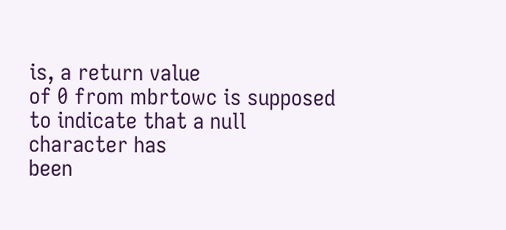is, a return value
of 0 from mbrtowc is supposed to indicate that a null character has
been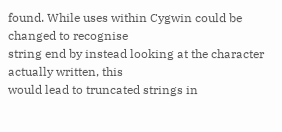found. While uses within Cygwin could be changed to recognise
string end by instead looking at the character actually written, this
would lead to truncated strings in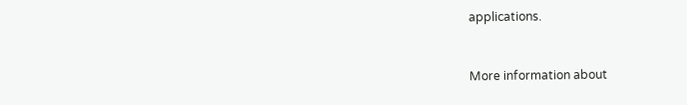applications.


More information about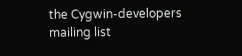the Cygwin-developers mailing list